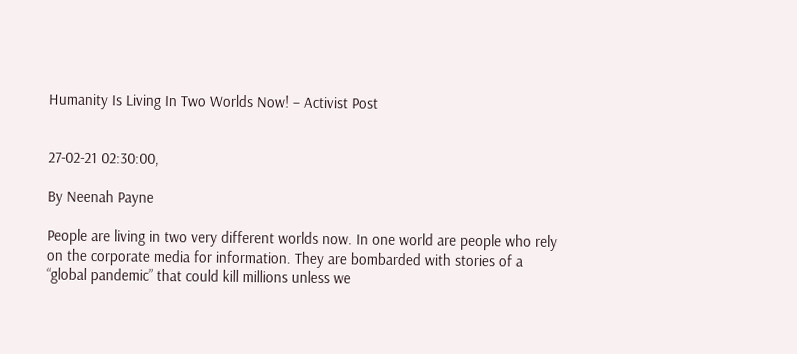Humanity Is Living In Two Worlds Now! – Activist Post


27-02-21 02:30:00,

By Neenah Payne

People are living in two very different worlds now. In one world are people who rely on the corporate media for information. They are bombarded with stories of a “global pandemic” that could kill millions unless we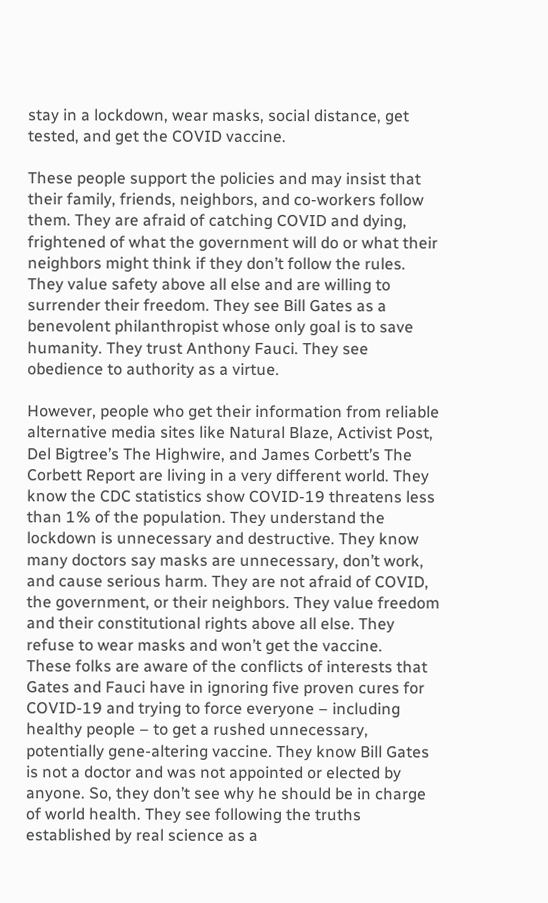stay in a lockdown, wear masks, social distance, get tested, and get the COVID vaccine.

These people support the policies and may insist that their family, friends, neighbors, and co-workers follow them. They are afraid of catching COVID and dying, frightened of what the government will do or what their neighbors might think if they don’t follow the rules. They value safety above all else and are willing to surrender their freedom. They see Bill Gates as a benevolent philanthropist whose only goal is to save humanity. They trust Anthony Fauci. They see obedience to authority as a virtue.

However, people who get their information from reliable alternative media sites like Natural Blaze, Activist Post, Del Bigtree’s The Highwire, and James Corbett’s The Corbett Report are living in a very different world. They know the CDC statistics show COVID-19 threatens less than 1% of the population. They understand the lockdown is unnecessary and destructive. They know many doctors say masks are unnecessary, don’t work, and cause serious harm. They are not afraid of COVID, the government, or their neighbors. They value freedom and their constitutional rights above all else. They refuse to wear masks and won’t get the vaccine.
These folks are aware of the conflicts of interests that Gates and Fauci have in ignoring five proven cures for COVID-19 and trying to force everyone – including healthy people – to get a rushed unnecessary, potentially gene-altering vaccine. They know Bill Gates is not a doctor and was not appointed or elected by anyone. So, they don’t see why he should be in charge of world health. They see following the truths established by real science as a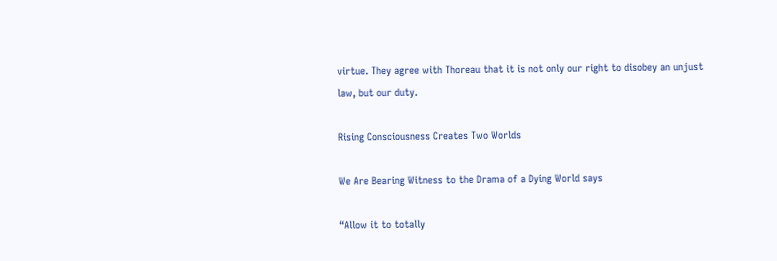virtue. They agree with Thoreau that it is not only our right to disobey an unjust law, but our duty.

Rising Consciousness Creates Two Worlds

We Are Bearing Witness to the Drama of a Dying World says

“Allow it to totally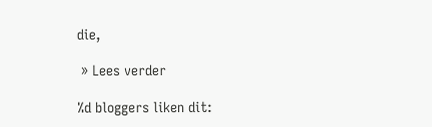die,

 » Lees verder

%d bloggers liken dit: